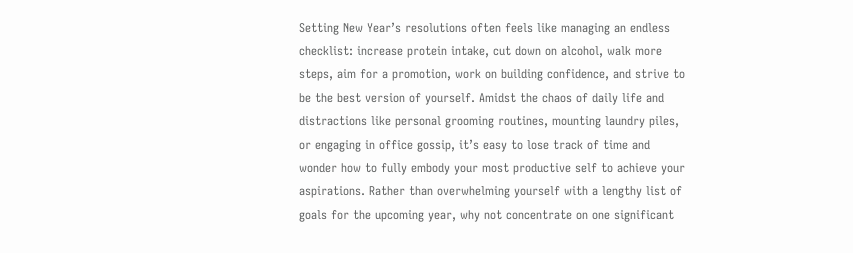Setting New Year’s resolutions often feels like managing an endless checklist: increase protein intake, cut down on alcohol, walk more steps, aim for a promotion, work on building confidence, and strive to be the best version of yourself. Amidst the chaos of daily life and distractions like personal grooming routines, mounting laundry piles, or engaging in office gossip, it’s easy to lose track of time and wonder how to fully embody your most productive self to achieve your aspirations. Rather than overwhelming yourself with a lengthy list of goals for the upcoming year, why not concentrate on one significant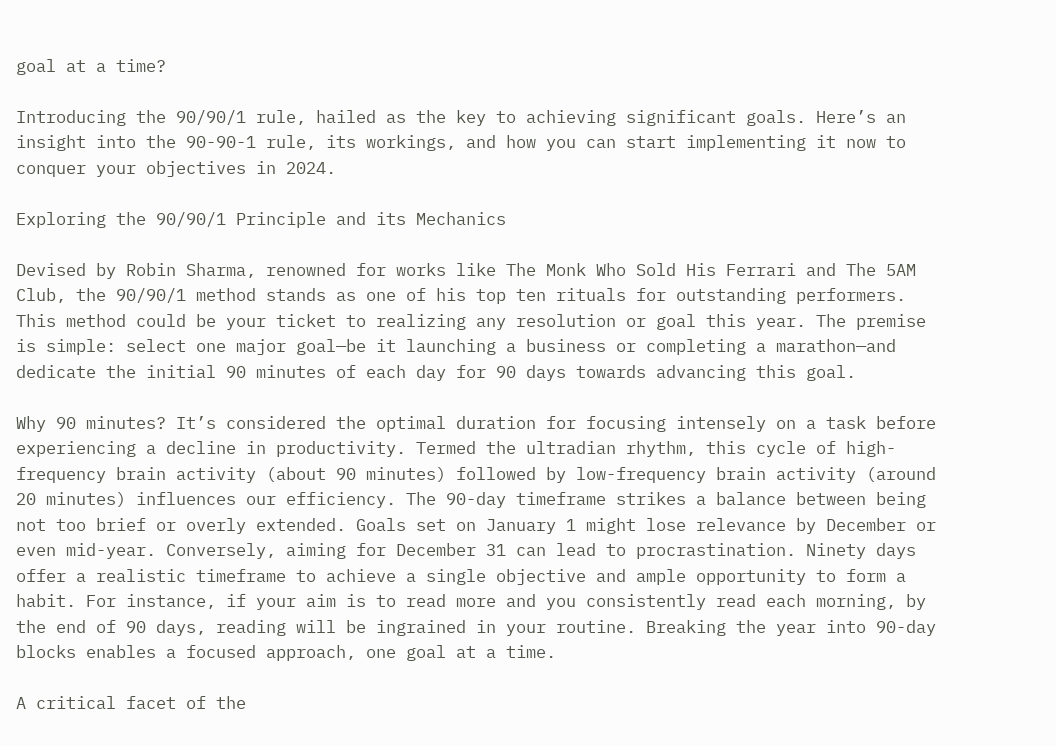goal at a time?

Introducing the 90/90/1 rule, hailed as the key to achieving significant goals. Here’s an insight into the 90-90-1 rule, its workings, and how you can start implementing it now to conquer your objectives in 2024.

Exploring the 90/90/1 Principle and its Mechanics

Devised by Robin Sharma, renowned for works like The Monk Who Sold His Ferrari and The 5AM Club, the 90/90/1 method stands as one of his top ten rituals for outstanding performers. This method could be your ticket to realizing any resolution or goal this year. The premise is simple: select one major goal—be it launching a business or completing a marathon—and dedicate the initial 90 minutes of each day for 90 days towards advancing this goal.

Why 90 minutes? It’s considered the optimal duration for focusing intensely on a task before experiencing a decline in productivity. Termed the ultradian rhythm, this cycle of high-frequency brain activity (about 90 minutes) followed by low-frequency brain activity (around 20 minutes) influences our efficiency. The 90-day timeframe strikes a balance between being not too brief or overly extended. Goals set on January 1 might lose relevance by December or even mid-year. Conversely, aiming for December 31 can lead to procrastination. Ninety days offer a realistic timeframe to achieve a single objective and ample opportunity to form a habit. For instance, if your aim is to read more and you consistently read each morning, by the end of 90 days, reading will be ingrained in your routine. Breaking the year into 90-day blocks enables a focused approach, one goal at a time.

A critical facet of the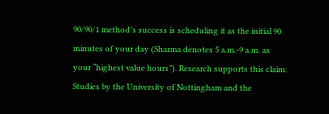90/90/1 method’s success is scheduling it as the initial 90 minutes of your day (Sharma denotes 5 a.m.-9 a.m. as your “highest value hours”). Research supports this claim: Studies by the University of Nottingham and the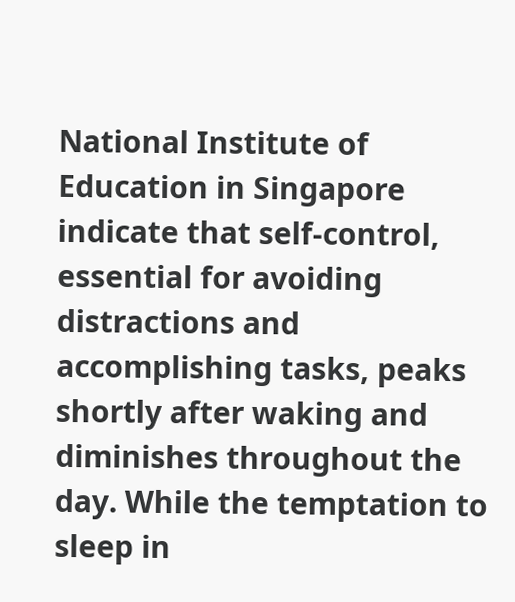National Institute of Education in Singapore indicate that self-control, essential for avoiding distractions and accomplishing tasks, peaks shortly after waking and diminishes throughout the day. While the temptation to sleep in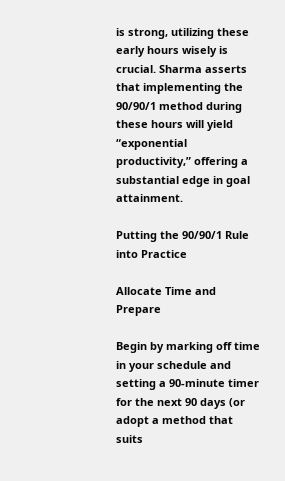is strong, utilizing these early hours wisely is crucial. Sharma asserts that implementing the 90/90/1 method during these hours will yield “exponential productivity,” offering a substantial edge in goal attainment.

Putting the 90/90/1 Rule into Practice

Allocate Time and Prepare

Begin by marking off time in your schedule and setting a 90-minute timer for the next 90 days (or adopt a method that suits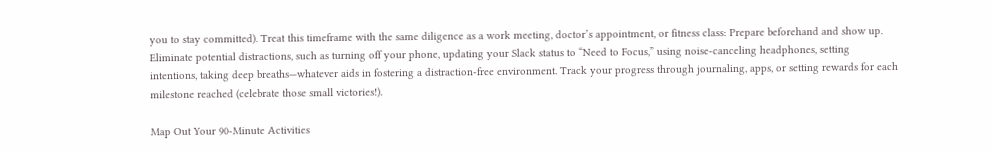you to stay committed). Treat this timeframe with the same diligence as a work meeting, doctor’s appointment, or fitness class: Prepare beforehand and show up. Eliminate potential distractions, such as turning off your phone, updating your Slack status to “Need to Focus,” using noise-canceling headphones, setting intentions, taking deep breaths—whatever aids in fostering a distraction-free environment. Track your progress through journaling, apps, or setting rewards for each milestone reached (celebrate those small victories!).

Map Out Your 90-Minute Activities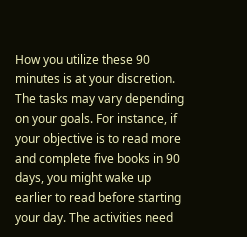How you utilize these 90 minutes is at your discretion. The tasks may vary depending on your goals. For instance, if your objective is to read more and complete five books in 90 days, you might wake up earlier to read before starting your day. The activities need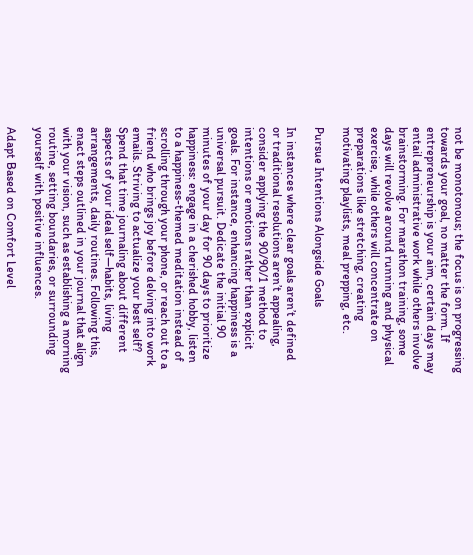not be monotonous; the focus is on progressing towards your goal, no matter the form. If entrepreneurship is your aim, certain days may entail administrative work while others involve brainstorming. For marathon training, some days will revolve around running and physical exercise, while others will concentrate on preparations like stretching, creating motivating playlists, meal prepping, etc.

Pursue Intentions Alongside Goals

In instances where clear goals aren’t defined or traditional resolutions aren’t appealing, consider applying the 90/90/1 method to intentions or emotions rather than explicit goals. For instance, enhancing happiness is a universal pursuit. Dedicate the initial 90 minutes of your day for 90 days to prioritize happiness: engage in a cherished hobby, listen to a happiness-themed meditation instead of scrolling through your phone, or reach out to a friend who brings joy before delving into work emails. Striving to actualize your best self? Spend that time journaling about different aspects of your ideal self—habits, living arrangements, daily routines. Following this, enact steps outlined in your journal that align with your vision, such as establishing a morning routine, setting boundaries, or surrounding yourself with positive influences.

Adapt Based on Comfort Level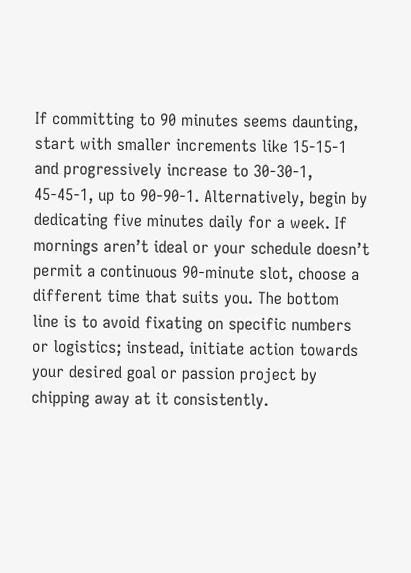If committing to 90 minutes seems daunting, start with smaller increments like 15-15-1 and progressively increase to 30-30-1, 45-45-1, up to 90-90-1. Alternatively, begin by dedicating five minutes daily for a week. If mornings aren’t ideal or your schedule doesn’t permit a continuous 90-minute slot, choose a different time that suits you. The bottom line is to avoid fixating on specific numbers or logistics; instead, initiate action towards your desired goal or passion project by chipping away at it consistently.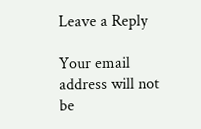Leave a Reply

Your email address will not be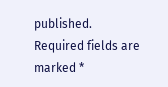published. Required fields are marked *